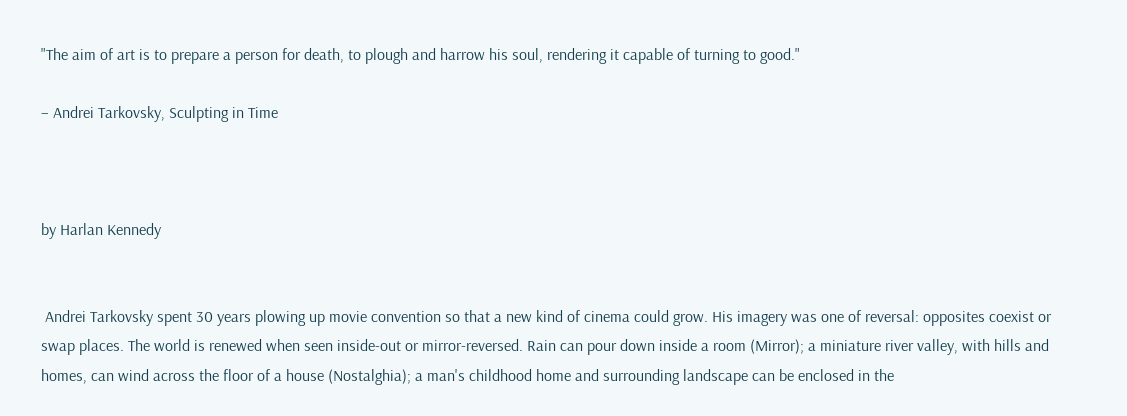"The aim of art is to prepare a person for death, to plough and harrow his soul, rendering it capable of turning to good."

– Andrei Tarkovsky, Sculpting in Time



by Harlan Kennedy


 Andrei Tarkovsky spent 30 years plowing up movie convention so that a new kind of cinema could grow. His imagery was one of reversal: opposites coexist or swap places. The world is renewed when seen inside-out or mirror-reversed. Rain can pour down inside a room (Mirror); a miniature river valley, with hills and homes, can wind across the floor of a house (Nostalghia); a man's childhood home and surrounding landscape can be enclosed in the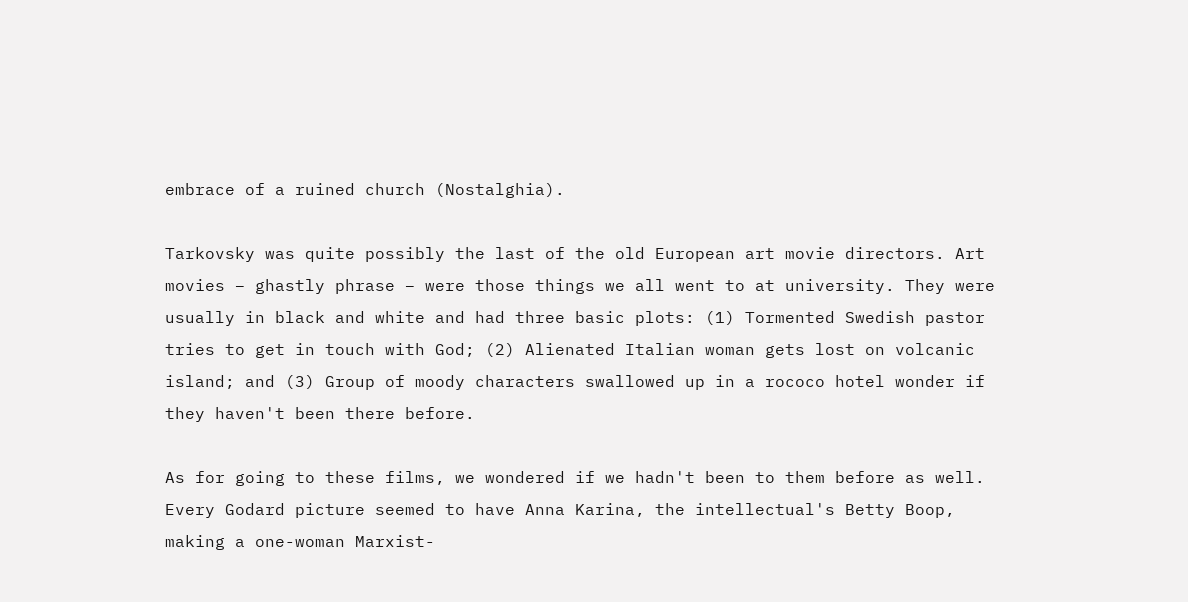embrace of a ruined church (Nostalghia).

Tarkovsky was quite possibly the last of the old European art movie directors. Art movies – ghastly phrase – were those things we all went to at university. They were usually in black and white and had three basic plots: (1) Tormented Swedish pastor tries to get in touch with God; (2) Alienated Italian woman gets lost on volcanic island; and (3) Group of moody characters swallowed up in a rococo hotel wonder if they haven't been there before.

As for going to these films, we wondered if we hadn't been to them before as well. Every Godard picture seemed to have Anna Karina, the intellectual's Betty Boop, making a one-woman Marxist-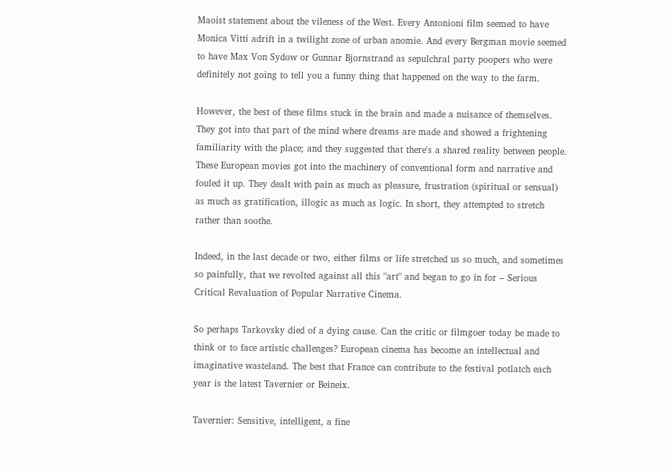Maoist statement about the vileness of the West. Every Antonioni film seemed to have Monica Vitti adrift in a twilight zone of urban anomie. And every Bergman movie seemed to have Max Von Sydow or Gunnar Bjornstrand as sepulchral party poopers who were definitely not going to tell you a funny thing that happened on the way to the farm.

However, the best of these films stuck in the brain and made a nuisance of themselves. They got into that part of the mind where dreams are made and showed a frightening familiarity with the place; and they suggested that there's a shared reality between people. These European movies got into the machinery of conventional form and narrative and fouled it up. They dealt with pain as much as pleasure, frustration (spiritual or sensual) as much as gratification, illogic as much as logic. In short, they attempted to stretch rather than soothe.

Indeed, in the last decade or two, either films or life stretched us so much, and sometimes so painfully, that we revolted against all this "art" and began to go in for – Serious Critical Revaluation of Popular Narrative Cinema.

So perhaps Tarkovsky died of a dying cause. Can the critic or filmgoer today be made to think or to face artistic challenges? European cinema has become an intellectual and imaginative wasteland. The best that France can contribute to the festival potlatch each year is the latest Tavernier or Beineix.

Tavernier: Sensitive, intelligent, a fine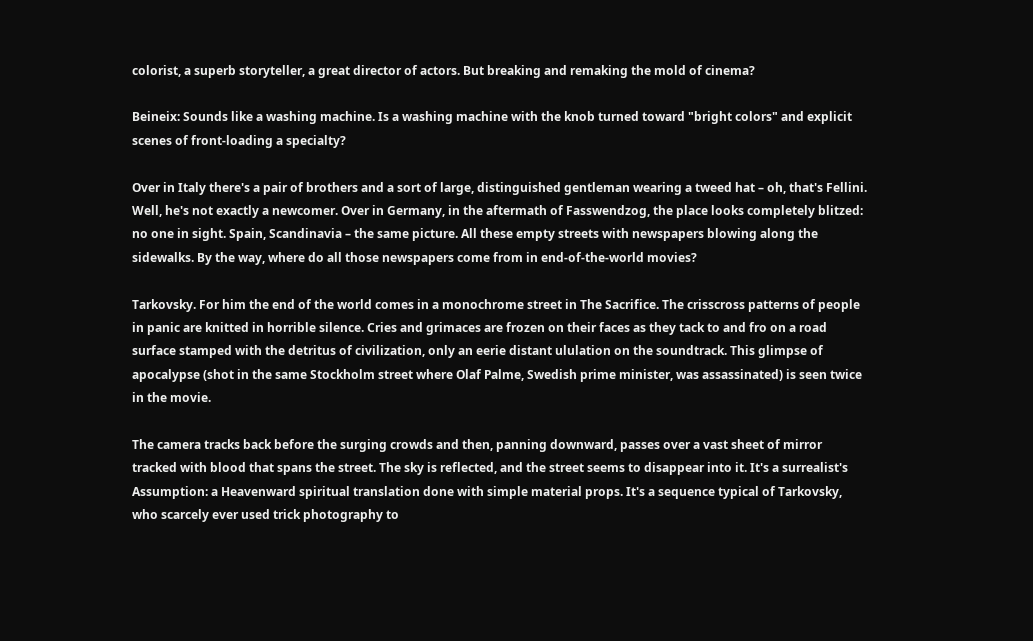colorist, a superb storyteller, a great director of actors. But breaking and remaking the mold of cinema?

Beineix: Sounds like a washing machine. Is a washing machine with the knob turned toward "bright colors" and explicit scenes of front-loading a specialty?

Over in Italy there's a pair of brothers and a sort of large, distinguished gentleman wearing a tweed hat – oh, that's Fellini. Well, he's not exactly a newcomer. Over in Germany, in the aftermath of Fasswendzog, the place looks completely blitzed: no one in sight. Spain, Scandinavia – the same picture. All these empty streets with newspapers blowing along the sidewalks. By the way, where do all those newspapers come from in end-of-the-world movies?

Tarkovsky. For him the end of the world comes in a monochrome street in The Sacrifice. The crisscross patterns of people in panic are knitted in horrible silence. Cries and grimaces are frozen on their faces as they tack to and fro on a road surface stamped with the detritus of civilization, only an eerie distant ululation on the soundtrack. This glimpse of apocalypse (shot in the same Stockholm street where Olaf Palme, Swedish prime minister, was assassinated) is seen twice in the movie.

The camera tracks back before the surging crowds and then, panning downward, passes over a vast sheet of mirror tracked with blood that spans the street. The sky is reflected, and the street seems to disappear into it. It's a surrealist's Assumption: a Heavenward spiritual translation done with simple material props. It's a sequence typical of Tarkovsky, who scarcely ever used trick photography to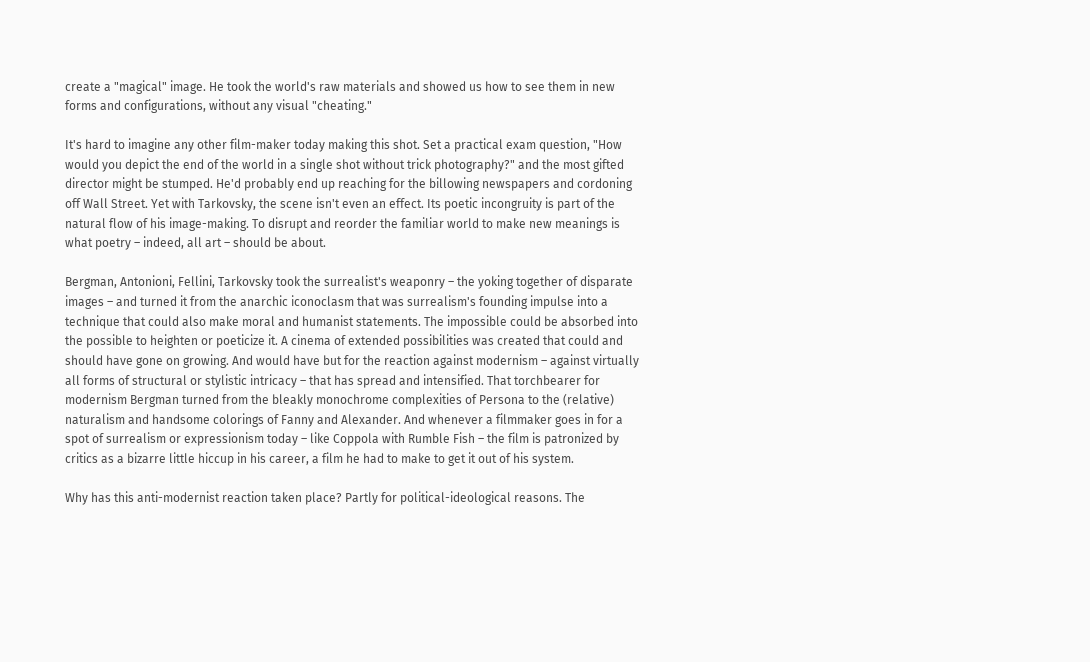create a "magical" image. He took the world's raw materials and showed us how to see them in new forms and configurations, without any visual "cheating."

It's hard to imagine any other film-maker today making this shot. Set a practical exam question, "How would you depict the end of the world in a single shot without trick photography?" and the most gifted director might be stumped. He'd probably end up reaching for the billowing newspapers and cordoning off Wall Street. Yet with Tarkovsky, the scene isn't even an effect. Its poetic incongruity is part of the natural flow of his image-making. To disrupt and reorder the familiar world to make new meanings is what poetry – indeed, all art – should be about.

Bergman, Antonioni, Fellini, Tarkovsky took the surrealist's weaponry – the yoking together of disparate images – and turned it from the anarchic iconoclasm that was surrealism's founding impulse into a technique that could also make moral and humanist statements. The impossible could be absorbed into the possible to heighten or poeticize it. A cinema of extended possibilities was created that could and should have gone on growing. And would have but for the reaction against modernism – against virtually all forms of structural or stylistic intricacy – that has spread and intensified. That torchbearer for modernism Bergman turned from the bleakly monochrome complexities of Persona to the (relative) naturalism and handsome colorings of Fanny and Alexander. And whenever a filmmaker goes in for a spot of surrealism or expressionism today – like Coppola with Rumble Fish – the film is patronized by critics as a bizarre little hiccup in his career, a film he had to make to get it out of his system.

Why has this anti-modernist reaction taken place? Partly for political-ideological reasons. The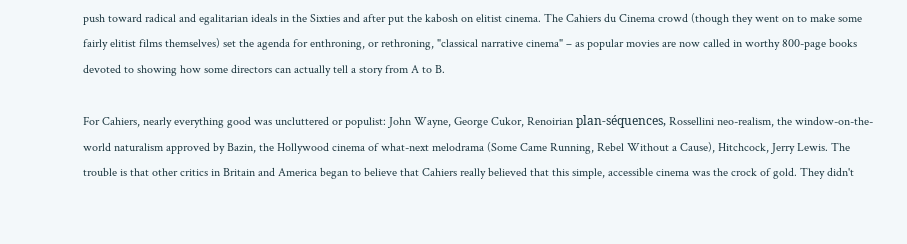push toward radical and egalitarian ideals in the Sixties and after put the kabosh on elitist cinema. The Cahiers du Cinema crowd (though they went on to make some fairly elitist films themselves) set the agenda for enthroning, or rethroning, "classical narrative cinema" – as popular movies are now called in worthy 800-page books devoted to showing how some directors can actually tell a story from A to B.

For Cahiers, nearly everything good was uncluttered or populist: John Wayne, George Cukor, Renoirian plan-séquences, Rossellini neo-realism, the window-on-the-world naturalism approved by Bazin, the Hollywood cinema of what-next melodrama (Some Came Running, Rebel Without a Cause), Hitchcock, Jerry Lewis. The trouble is that other critics in Britain and America began to believe that Cahiers really believed that this simple, accessible cinema was the crock of gold. They didn't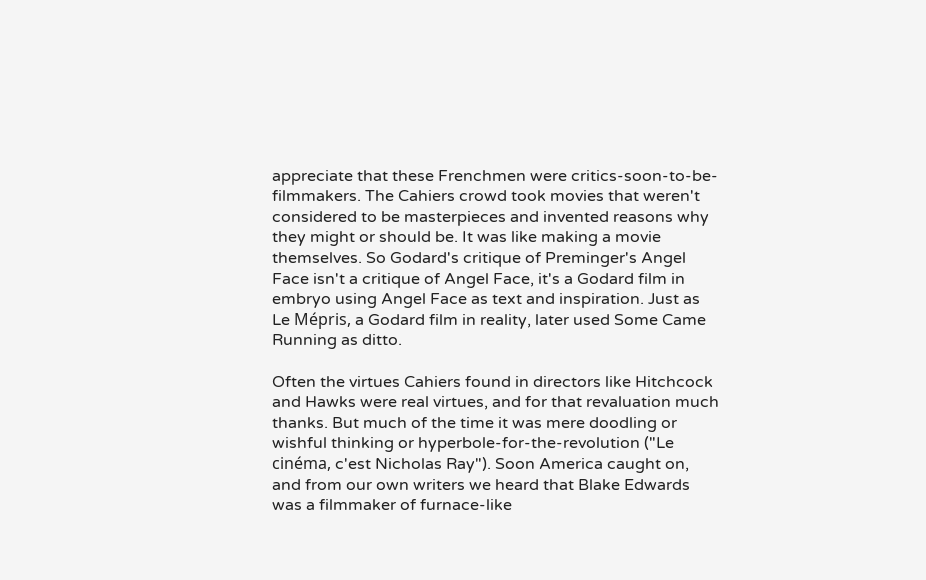appreciate that these Frenchmen were critics-soon-to-be-filmmakers. The Cahiers crowd took movies that weren't considered to be masterpieces and invented reasons why they might or should be. It was like making a movie themselves. So Godard's critique of Preminger's Angel Face isn't a critique of Angel Face, it's a Godard film in embryo using Angel Face as text and inspiration. Just as Le Mépris, a Godard film in reality, later used Some Came Running as ditto.

Often the virtues Cahiers found in directors like Hitchcock and Hawks were real virtues, and for that revaluation much thanks. But much of the time it was mere doodling or wishful thinking or hyperbole-for-the-revolution ("Le cinéma, c'est Nicholas Ray"). Soon America caught on, and from our own writers we heard that Blake Edwards was a filmmaker of furnace-like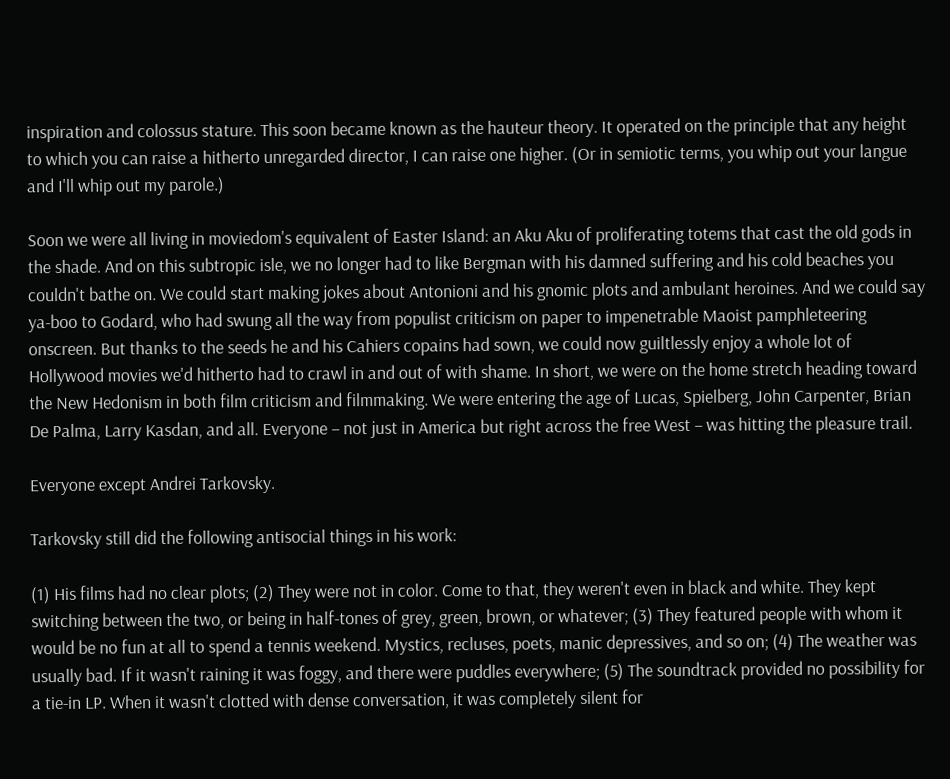inspiration and colossus stature. This soon became known as the hauteur theory. It operated on the principle that any height to which you can raise a hitherto unregarded director, I can raise one higher. (Or in semiotic terms, you whip out your langue and I'll whip out my parole.)

Soon we were all living in moviedom's equivalent of Easter Island: an Aku Aku of proliferating totems that cast the old gods in the shade. And on this subtropic isle, we no longer had to like Bergman with his damned suffering and his cold beaches you couldn't bathe on. We could start making jokes about Antonioni and his gnomic plots and ambulant heroines. And we could say ya-boo to Godard, who had swung all the way from populist criticism on paper to impenetrable Maoist pamphleteering onscreen. But thanks to the seeds he and his Cahiers copains had sown, we could now guiltlessly enjoy a whole lot of Hollywood movies we'd hitherto had to crawl in and out of with shame. In short, we were on the home stretch heading toward the New Hedonism in both film criticism and filmmaking. We were entering the age of Lucas, Spielberg, John Carpenter, Brian De Palma, Larry Kasdan, and all. Everyone – not just in America but right across the free West – was hitting the pleasure trail.

Everyone except Andrei Tarkovsky.

Tarkovsky still did the following antisocial things in his work:

(1) His films had no clear plots; (2) They were not in color. Come to that, they weren't even in black and white. They kept switching between the two, or being in half-tones of grey, green, brown, or whatever; (3) They featured people with whom it would be no fun at all to spend a tennis weekend. Mystics, recluses, poets, manic depressives, and so on; (4) The weather was usually bad. If it wasn't raining it was foggy, and there were puddles everywhere; (5) The soundtrack provided no possibility for a tie-in LP. When it wasn't clotted with dense conversation, it was completely silent for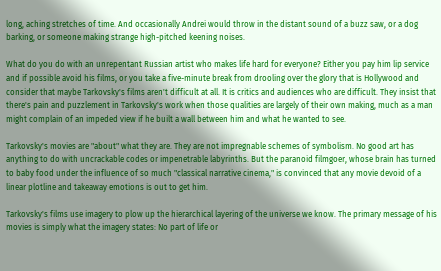long, aching stretches of time. And occasionally Andrei would throw in the distant sound of a buzz saw, or a dog barking, or someone making strange high-pitched keening noises.

What do you do with an unrepentant Russian artist who makes life hard for everyone? Either you pay him lip service and if possible avoid his films, or you take a five-minute break from drooling over the glory that is Hollywood and consider that maybe Tarkovsky's films aren't difficult at all. It is critics and audiences who are difficult. They insist that there's pain and puzzlement in Tarkovsky's work when those qualities are largely of their own making, much as a man might complain of an impeded view if he built a wall between him and what he wanted to see.

Tarkovsky's movies are "about" what they are. They are not impregnable schemes of symbolism. No good art has anything to do with uncrackable codes or impenetrable labyrinths. But the paranoid filmgoer, whose brain has turned to baby food under the influence of so much "classical narrative cinema," is convinced that any movie devoid of a linear plotline and takeaway emotions is out to get him.

Tarkovsky's films use imagery to plow up the hierarchical layering of the universe we know. The primary message of his movies is simply what the imagery states: No part of life or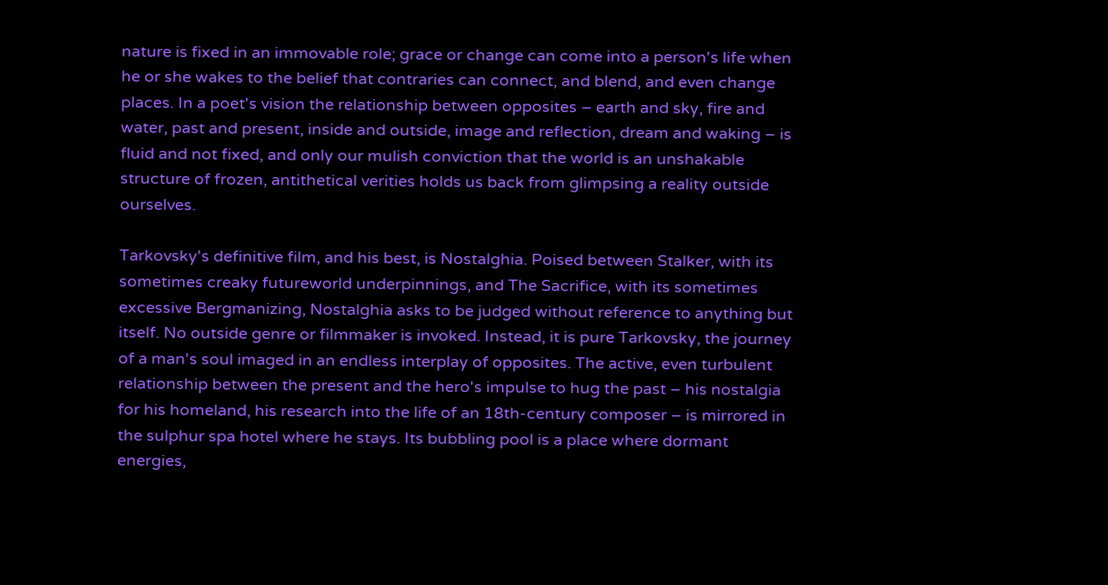nature is fixed in an immovable role; grace or change can come into a person's life when he or she wakes to the belief that contraries can connect, and blend, and even change places. In a poet's vision the relationship between opposites – earth and sky, fire and water, past and present, inside and outside, image and reflection, dream and waking – is fluid and not fixed, and only our mulish conviction that the world is an unshakable structure of frozen, antithetical verities holds us back from glimpsing a reality outside ourselves.

Tarkovsky's definitive film, and his best, is Nostalghia. Poised between Stalker, with its sometimes creaky futureworld underpinnings, and The Sacrifice, with its sometimes excessive Bergmanizing, Nostalghia asks to be judged without reference to anything but itself. No outside genre or filmmaker is invoked. Instead, it is pure Tarkovsky, the journey of a man's soul imaged in an endless interplay of opposites. The active, even turbulent relationship between the present and the hero's impulse to hug the past – his nostalgia for his homeland, his research into the life of an 18th-century composer – is mirrored in the sulphur spa hotel where he stays. Its bubbling pool is a place where dormant energies,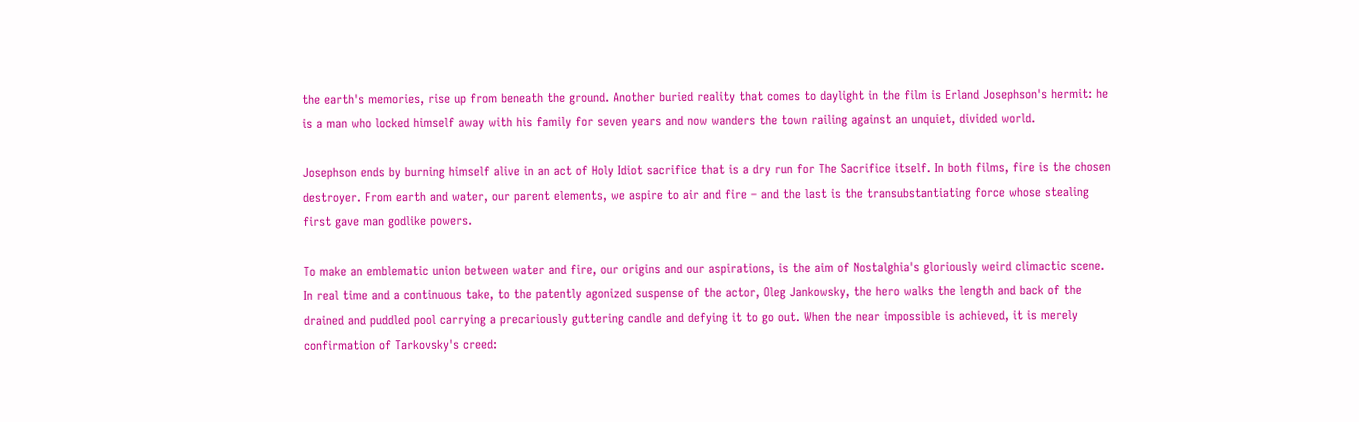the earth's memories, rise up from beneath the ground. Another buried reality that comes to daylight in the film is Erland Josephson's hermit: he is a man who locked himself away with his family for seven years and now wanders the town railing against an unquiet, divided world.

Josephson ends by burning himself alive in an act of Holy Idiot sacrifice that is a dry run for The Sacrifice itself. In both films, fire is the chosen destroyer. From earth and water, our parent elements, we aspire to air and fire – and the last is the transubstantiating force whose stealing first gave man godlike powers.

To make an emblematic union between water and fire, our origins and our aspirations, is the aim of Nostalghia's gloriously weird climactic scene. In real time and a continuous take, to the patently agonized suspense of the actor, Oleg Jankowsky, the hero walks the length and back of the drained and puddled pool carrying a precariously guttering candle and defying it to go out. When the near impossible is achieved, it is merely confirmation of Tarkovsky's creed: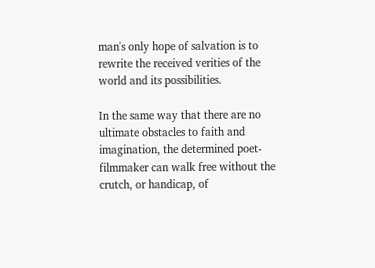man's only hope of salvation is to rewrite the received verities of the world and its possibilities.

In the same way that there are no ultimate obstacles to faith and imagination, the determined poet-filmmaker can walk free without the crutch, or handicap, of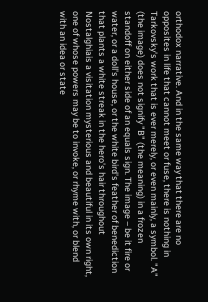orthodox narrative. And in the same way that there are no opposites in life that cannot meet or fuse, there is nothing in Tarkovsky's work that is ever merely, or even mainly, a symbol. "A" (the image) does not signify "B" (the meaning) in a frozen standoff on either side of an equals sign. The image – be it fire or water, or a doll's house, or the white bird's feather of benediction that plants a white streak in the hero's hair throughout Nostalghiais a visitation mysterious and beautiful in its own right, one of whose powers may be to invoke, or rhyme with, or blend with an idea or state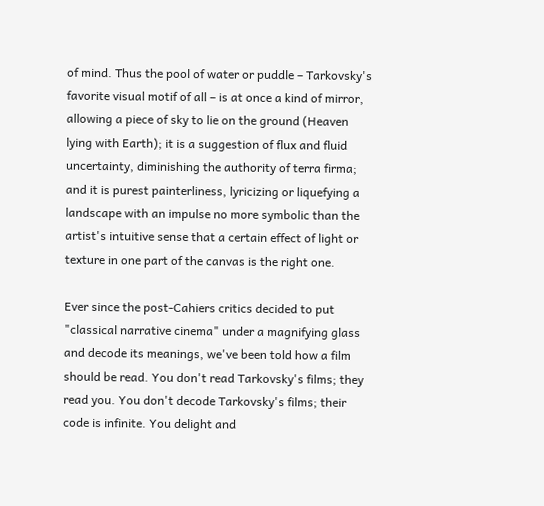of mind. Thus the pool of water or puddle – Tarkovsky's favorite visual motif of all – is at once a kind of mirror, allowing a piece of sky to lie on the ground (Heaven lying with Earth); it is a suggestion of flux and fluid uncertainty, diminishing the authority of terra firma; and it is purest painterliness, lyricizing or liquefying a landscape with an impulse no more symbolic than the artist's intuitive sense that a certain effect of light or texture in one part of the canvas is the right one.

Ever since the post-Cahiers critics decided to put "classical narrative cinema" under a magnifying glass and decode its meanings, we've been told how a film should be read. You don't read Tarkovsky's films; they read you. You don't decode Tarkovsky's films; their code is infinite. You delight and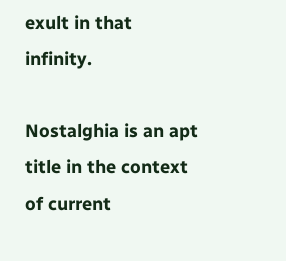exult in that infinity.

Nostalghia is an apt title in the context of current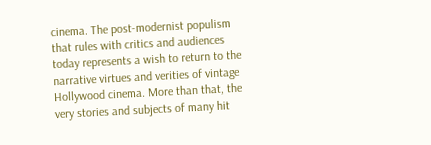cinema. The post-modernist populism that rules with critics and audiences today represents a wish to return to the narrative virtues and verities of vintage Hollywood cinema. More than that, the very stories and subjects of many hit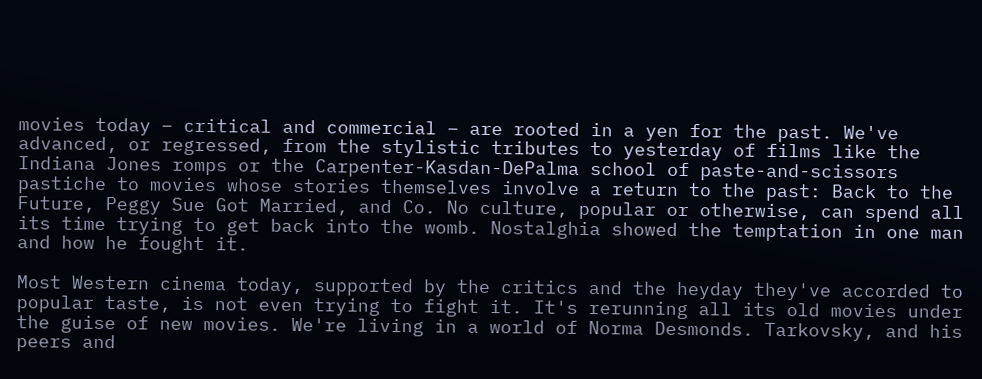movies today – critical and commercial – are rooted in a yen for the past. We've advanced, or regressed, from the stylistic tributes to yesterday of films like the Indiana Jones romps or the Carpenter-Kasdan-DePalma school of paste-and-scissors pastiche to movies whose stories themselves involve a return to the past: Back to the Future, Peggy Sue Got Married, and Co. No culture, popular or otherwise, can spend all its time trying to get back into the womb. Nostalghia showed the temptation in one man and how he fought it.

Most Western cinema today, supported by the critics and the heyday they've accorded to popular taste, is not even trying to fight it. It's rerunning all its old movies under the guise of new movies. We're living in a world of Norma Desmonds. Tarkovsky, and his peers and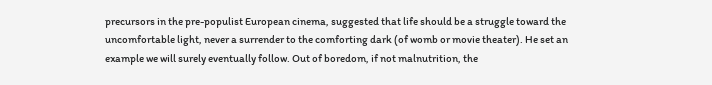precursors in the pre-populist European cinema, suggested that life should be a struggle toward the uncomfortable light, never a surrender to the comforting dark (of womb or movie theater). He set an example we will surely eventually follow. Out of boredom, if not malnutrition, the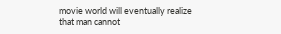movie world will eventually realize that man cannot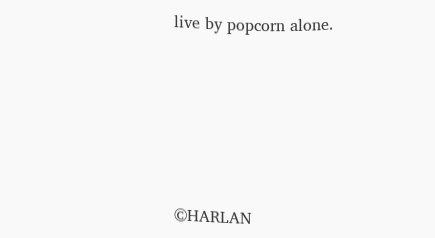live by popcorn alone.






©HARLAN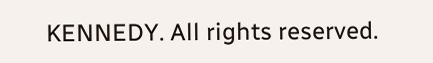KENNEDY. All rights reserved.